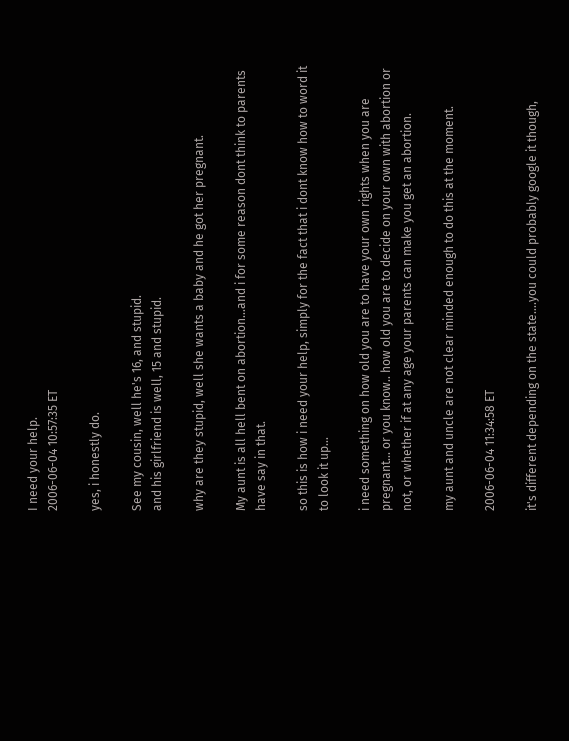I need your help.
2006-06-04 10:57:35 ET

yes, i honestly do.

See my cousin, well he's 16, and stupid.
and his girlfriend is well, 15 and stupid.

why are they stupid, well she wants a baby and he got her pregnant.

My aunt is all hell bent on abortion...and i for some reason dont think to parents have say in that.

so this is how i need your help, simply for the fact that i dont know how to word it to look it up...

i need something on how old you are to have your own rights when you are pregnant... or you know.. how old you are to decide on your own with abortion or not, or whether if at any age your parents can make you get an abortion.

my aunt and uncle are not clear minded enough to do this at the moment.

2006-06-04 11:34:58 ET

it's different depending on the state....you could probably google it though,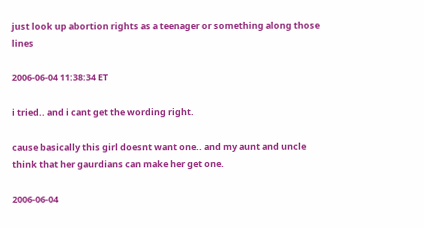just look up abortion rights as a teenager or something along those lines

2006-06-04 11:38:34 ET

i tried.. and i cant get the wording right.

cause basically this girl doesnt want one.. and my aunt and uncle think that her gaurdians can make her get one.

2006-06-04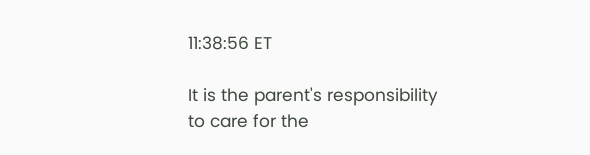11:38:56 ET

It is the parent's responsibility to care for the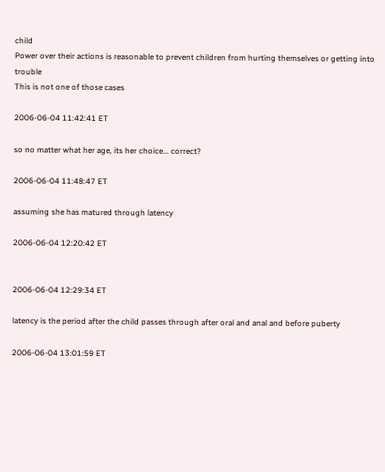child
Power over their actions is reasonable to prevent children from hurting themselves or getting into trouble
This is not one of those cases

2006-06-04 11:42:41 ET

so no matter what her age, its her choice... correct?

2006-06-04 11:48:47 ET

assuming she has matured through latency

2006-06-04 12:20:42 ET


2006-06-04 12:29:34 ET

latency is the period after the child passes through after oral and anal and before puberty

2006-06-04 13:01:59 ET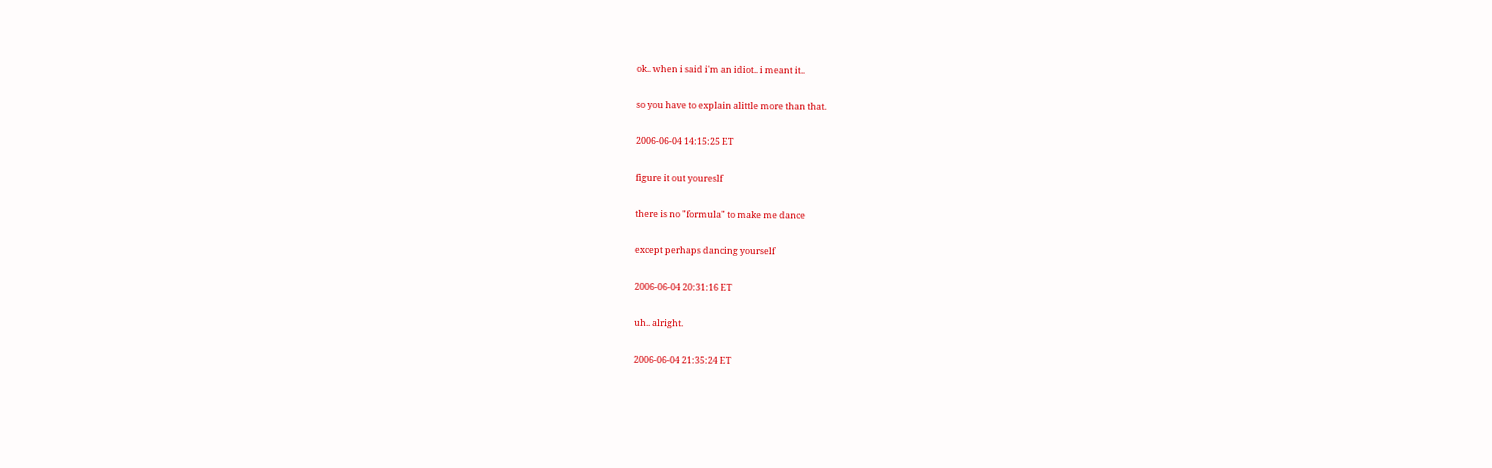ok.. when i said i'm an idiot.. i meant it..

so you have to explain alittle more than that.

2006-06-04 14:15:25 ET

figure it out youreslf

there is no "formula" to make me dance

except perhaps dancing yourself

2006-06-04 20:31:16 ET

uh.. alright.

2006-06-04 21:35:24 ET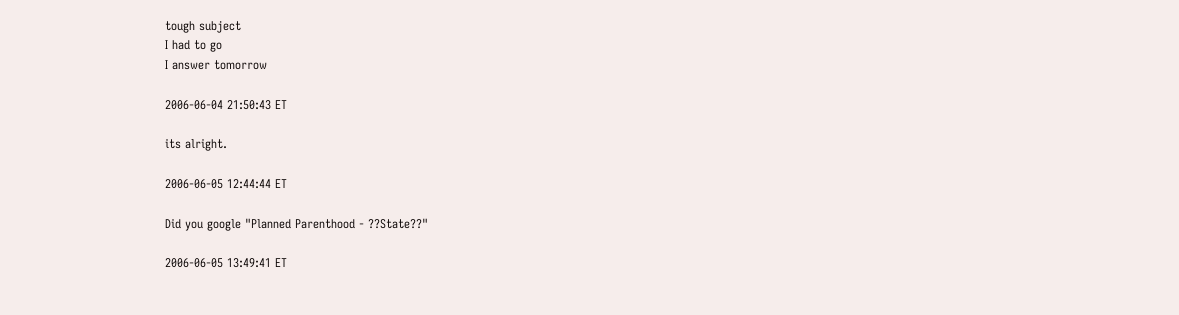tough subject
I had to go
I answer tomorrow

2006-06-04 21:50:43 ET

its alright.

2006-06-05 12:44:44 ET

Did you google "Planned Parenthood - ??State??"

2006-06-05 13:49:41 ET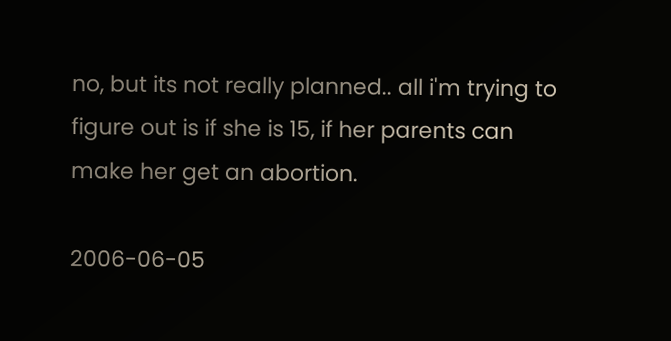no, but its not really planned.. all i'm trying to figure out is if she is 15, if her parents can make her get an abortion.

2006-06-05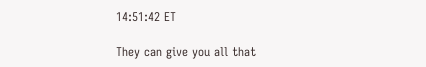14:51:42 ET

They can give you all that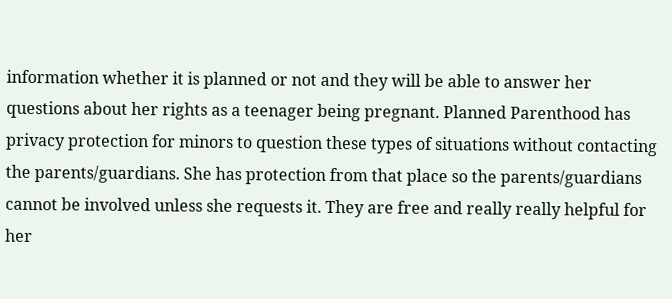information whether it is planned or not and they will be able to answer her questions about her rights as a teenager being pregnant. Planned Parenthood has privacy protection for minors to question these types of situations without contacting the parents/guardians. She has protection from that place so the parents/guardians cannot be involved unless she requests it. They are free and really really helpful for her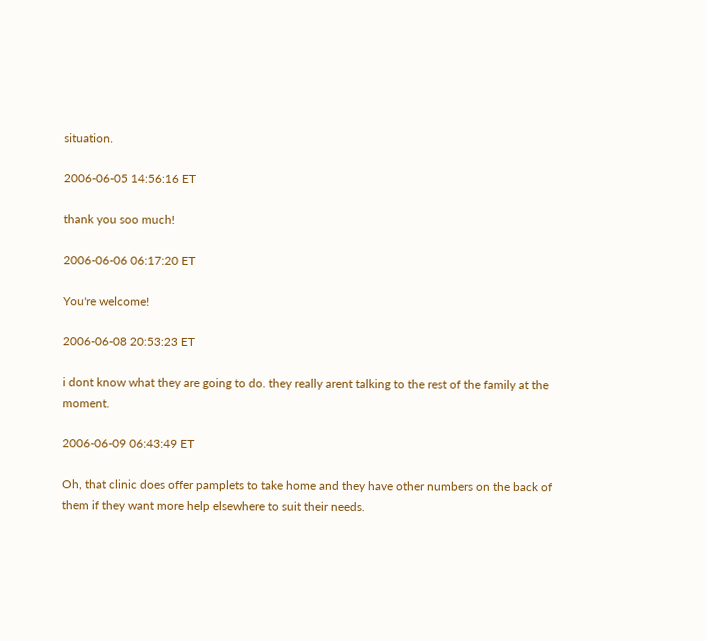situation.

2006-06-05 14:56:16 ET

thank you soo much!

2006-06-06 06:17:20 ET

You're welcome!

2006-06-08 20:53:23 ET

i dont know what they are going to do. they really arent talking to the rest of the family at the moment.

2006-06-09 06:43:49 ET

Oh, that clinic does offer pamplets to take home and they have other numbers on the back of them if they want more help elsewhere to suit their needs.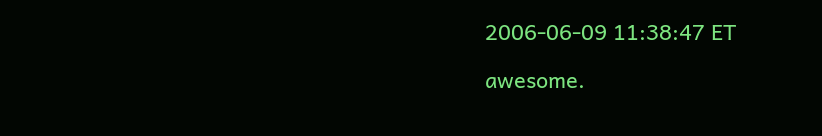2006-06-09 11:38:47 ET

awesome.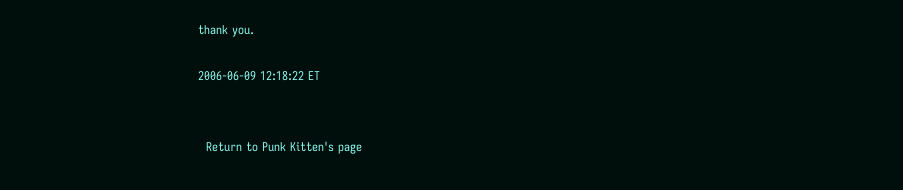thank you.

2006-06-09 12:18:22 ET


  Return to Punk Kitten's page